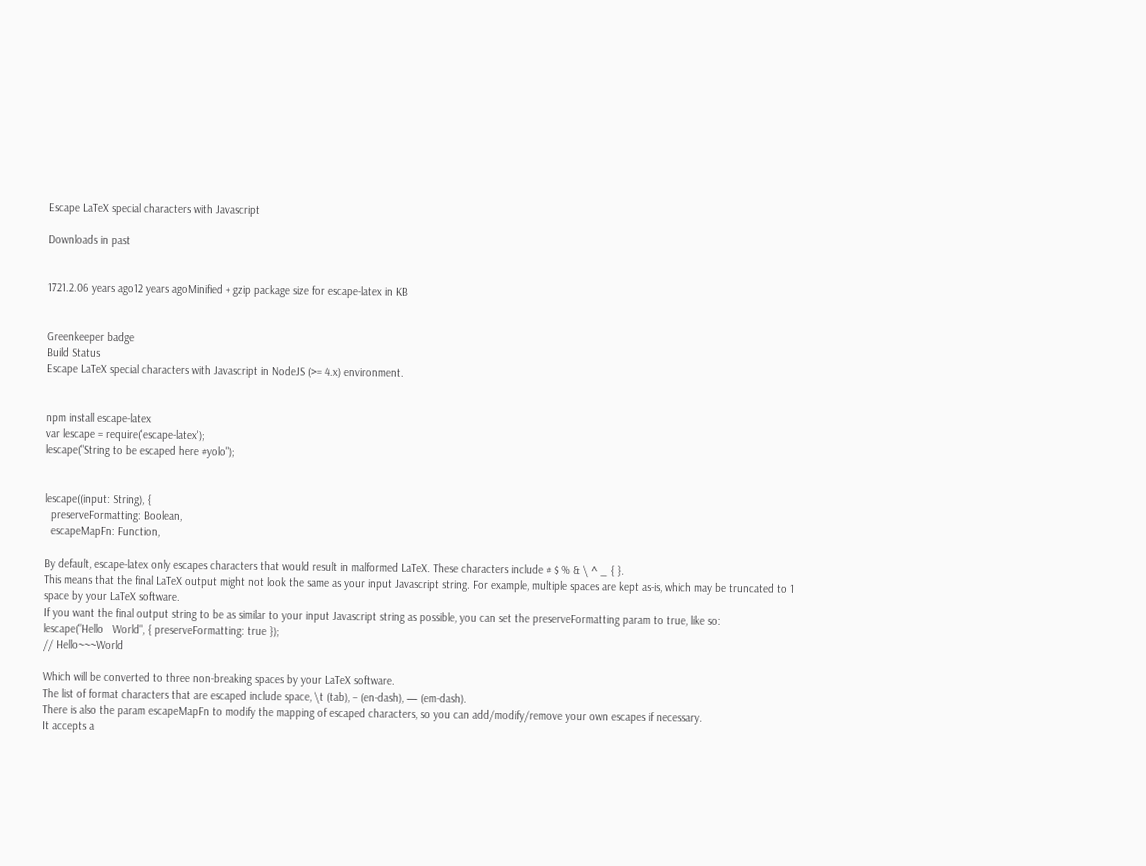Escape LaTeX special characters with Javascript

Downloads in past


1721.2.06 years ago12 years agoMinified + gzip package size for escape-latex in KB


Greenkeeper badge
Build Status
Escape LaTeX special characters with Javascript in NodeJS (>= 4.x) environment.


npm install escape-latex
var lescape = require('escape-latex');
lescape("String to be escaped here #yolo");


lescape((input: String), {
  preserveFormatting: Boolean,
  escapeMapFn: Function,

By default, escape-latex only escapes characters that would result in malformed LaTeX. These characters include # $ % & \ ^ _ { }.
This means that the final LaTeX output might not look the same as your input Javascript string. For example, multiple spaces are kept as-is, which may be truncated to 1 space by your LaTeX software.
If you want the final output string to be as similar to your input Javascript string as possible, you can set the preserveFormatting param to true, like so:
lescape("Hello   World", { preserveFormatting: true });
// Hello~~~World

Which will be converted to three non-breaking spaces by your LaTeX software.
The list of format characters that are escaped include space, \t (tab), – (en-dash), — (em-dash).
There is also the param escapeMapFn to modify the mapping of escaped characters, so you can add/modify/remove your own escapes if necessary.
It accepts a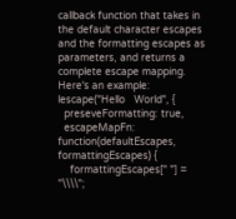callback function that takes in the default character escapes and the formatting escapes as parameters, and returns a complete escape mapping. Here's an example:
lescape("Hello   World", {
  preseveFormatting: true,
  escapeMapFn: function(defaultEscapes, formattingEscapes) {
    formattingEscapes[" "] = "\\\\";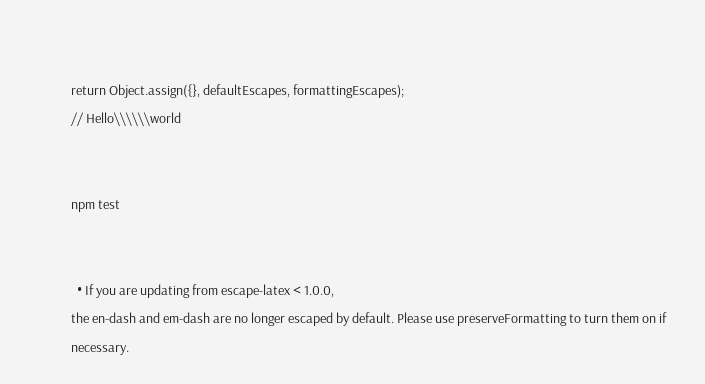return Object.assign({}, defaultEscapes, formattingEscapes);
// Hello\\\\\\world


npm test


  • If you are updating from escape-latex < 1.0.0,
the en-dash and em-dash are no longer escaped by default. Please use preserveFormatting to turn them on if necessary.